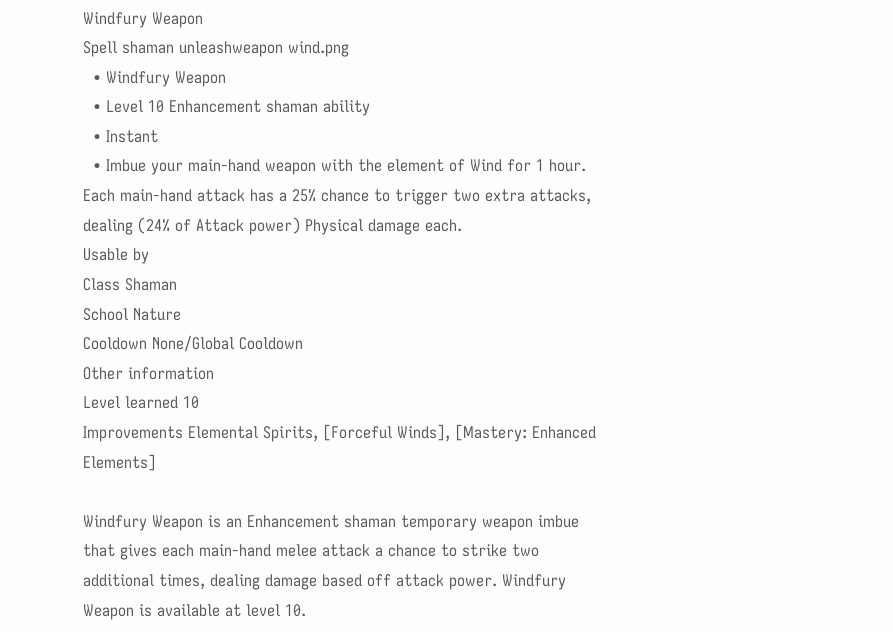Windfury Weapon
Spell shaman unleashweapon wind.png
  • Windfury Weapon
  • Level 10 Enhancement shaman ability
  • Instant
  • Imbue your main-hand weapon with the element of Wind for 1 hour. Each main-hand attack has a 25% chance to trigger two extra attacks, dealing (24% of Attack power) Physical damage each.
Usable by
Class Shaman
School Nature
Cooldown None/Global Cooldown
Other information
Level learned 10
Improvements Elemental Spirits, [Forceful Winds], [Mastery: Enhanced Elements]

Windfury Weapon is an Enhancement shaman temporary weapon imbue that gives each main-hand melee attack a chance to strike two additional times, dealing damage based off attack power. Windfury Weapon is available at level 10.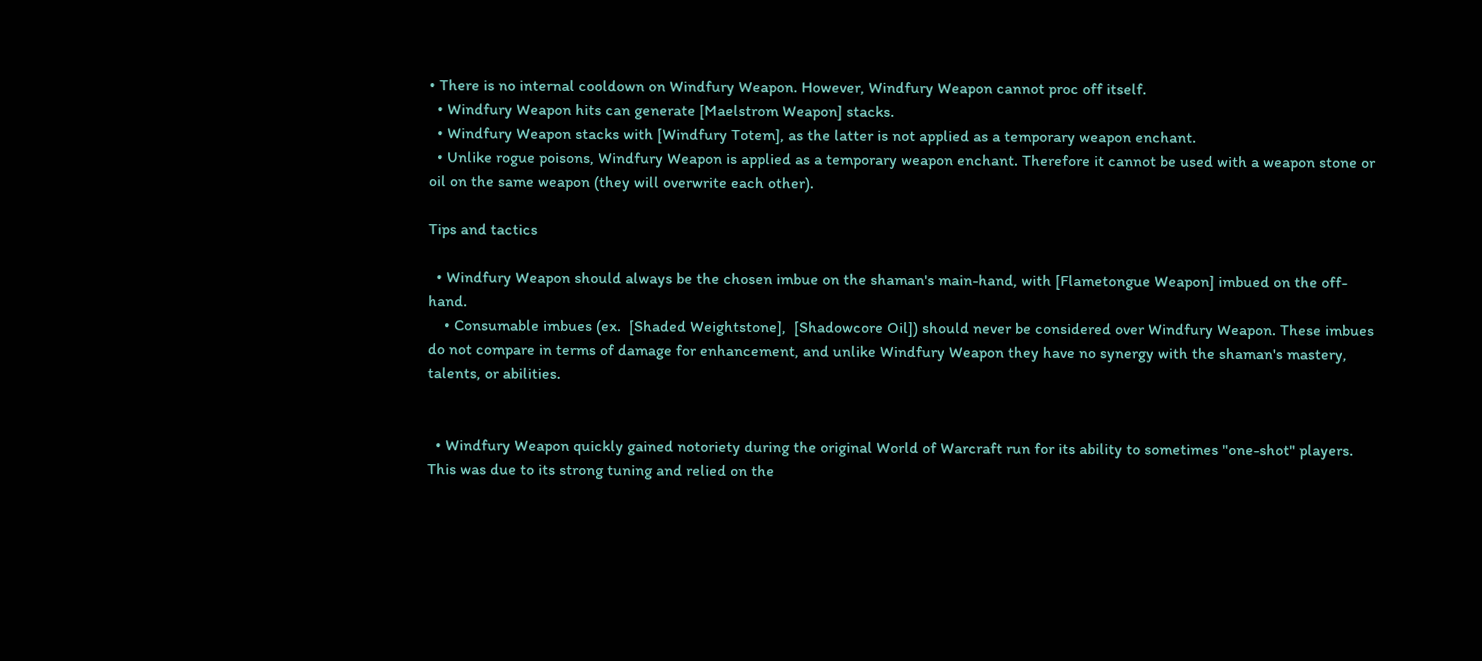• There is no internal cooldown on Windfury Weapon. However, Windfury Weapon cannot proc off itself.
  • Windfury Weapon hits can generate [Maelstrom Weapon] stacks.
  • Windfury Weapon stacks with [Windfury Totem], as the latter is not applied as a temporary weapon enchant.
  • Unlike rogue poisons, Windfury Weapon is applied as a temporary weapon enchant. Therefore it cannot be used with a weapon stone or oil on the same weapon (they will overwrite each other).

Tips and tactics

  • Windfury Weapon should always be the chosen imbue on the shaman's main-hand, with [Flametongue Weapon] imbued on the off-hand.
    • Consumable imbues (ex.  [Shaded Weightstone],  [Shadowcore Oil]) should never be considered over Windfury Weapon. These imbues do not compare in terms of damage for enhancement, and unlike Windfury Weapon they have no synergy with the shaman's mastery, talents, or abilities.


  • Windfury Weapon quickly gained notoriety during the original World of Warcraft run for its ability to sometimes "one-shot" players. This was due to its strong tuning and relied on the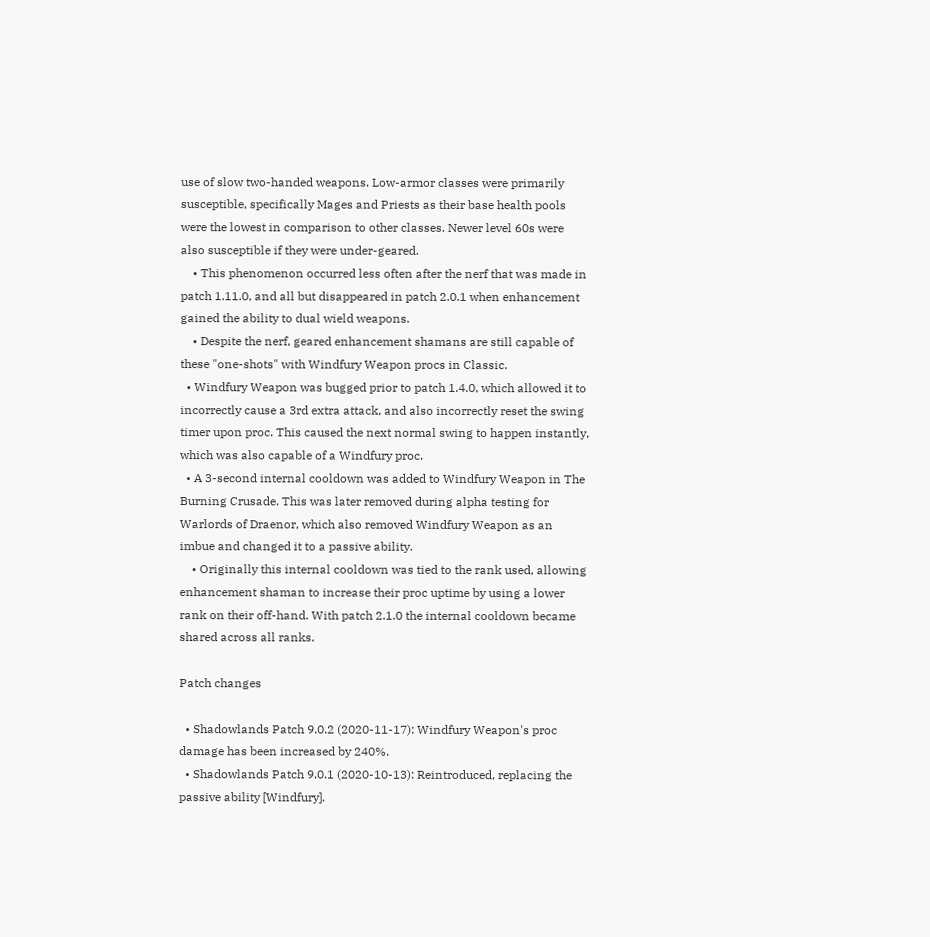use of slow two-handed weapons. Low-armor classes were primarily susceptible, specifically Mages and Priests as their base health pools were the lowest in comparison to other classes. Newer level 60s were also susceptible if they were under-geared.
    • This phenomenon occurred less often after the nerf that was made in patch 1.11.0, and all but disappeared in patch 2.0.1 when enhancement gained the ability to dual wield weapons.
    • Despite the nerf, geared enhancement shamans are still capable of these "one-shots" with Windfury Weapon procs in Classic.
  • Windfury Weapon was bugged prior to patch 1.4.0, which allowed it to incorrectly cause a 3rd extra attack, and also incorrectly reset the swing timer upon proc. This caused the next normal swing to happen instantly, which was also capable of a Windfury proc.
  • A 3-second internal cooldown was added to Windfury Weapon in The Burning Crusade. This was later removed during alpha testing for Warlords of Draenor, which also removed Windfury Weapon as an imbue and changed it to a passive ability.
    • Originally this internal cooldown was tied to the rank used, allowing enhancement shaman to increase their proc uptime by using a lower rank on their off-hand. With patch 2.1.0 the internal cooldown became shared across all ranks.

Patch changes

  • Shadowlands Patch 9.0.2 (2020-11-17): Windfury Weapon's proc damage has been increased by 240%.
  • Shadowlands Patch 9.0.1 (2020-10-13): Reintroduced, replacing the passive ability [Windfury].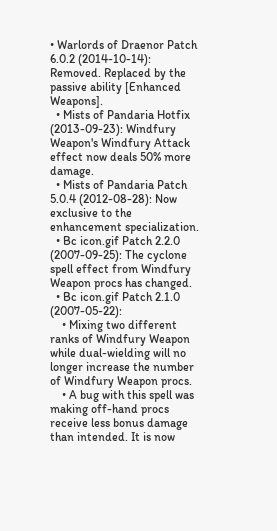• Warlords of Draenor Patch 6.0.2 (2014-10-14): Removed. Replaced by the passive ability [Enhanced Weapons].
  • Mists of Pandaria Hotfix (2013-09-23): Windfury Weapon's Windfury Attack effect now deals 50% more damage.
  • Mists of Pandaria Patch 5.0.4 (2012-08-28): Now exclusive to the enhancement specialization.
  • Bc icon.gif Patch 2.2.0 (2007-09-25): The cyclone spell effect from Windfury Weapon procs has changed.
  • Bc icon.gif Patch 2.1.0 (2007-05-22):
    • Mixing two different ranks of Windfury Weapon while dual-wielding will no longer increase the number of Windfury Weapon procs.
    • A bug with this spell was making off-hand procs receive less bonus damage than intended. It is now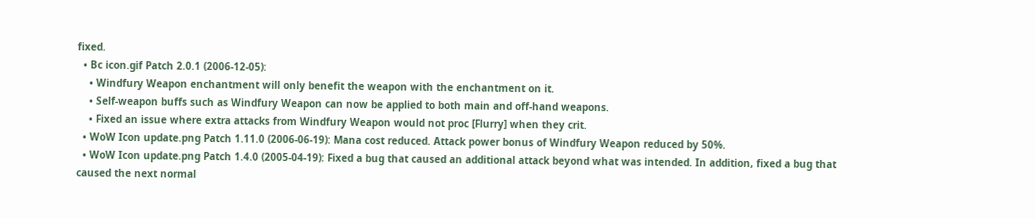fixed.
  • Bc icon.gif Patch 2.0.1 (2006-12-05):
    • Windfury Weapon enchantment will only benefit the weapon with the enchantment on it.
    • Self-weapon buffs such as Windfury Weapon can now be applied to both main and off-hand weapons.
    • Fixed an issue where extra attacks from Windfury Weapon would not proc [Flurry] when they crit.
  • WoW Icon update.png Patch 1.11.0 (2006-06-19): Mana cost reduced. Attack power bonus of Windfury Weapon reduced by 50%.
  • WoW Icon update.png Patch 1.4.0 (2005-04-19): Fixed a bug that caused an additional attack beyond what was intended. In addition, fixed a bug that caused the next normal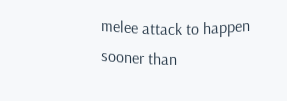melee attack to happen sooner than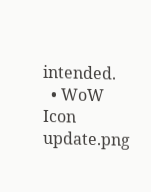intended.
  • WoW Icon update.png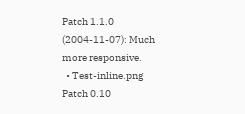Patch 1.1.0 (2004-11-07): Much more responsive.
  • Test-inline.png Patch 0.10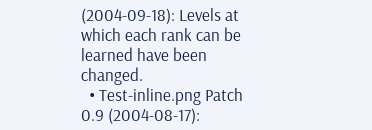(2004-09-18): Levels at which each rank can be learned have been changed.
  • Test-inline.png Patch 0.9 (2004-08-17):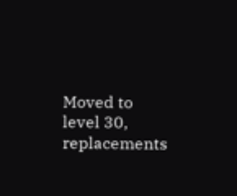Moved to level 30, replacements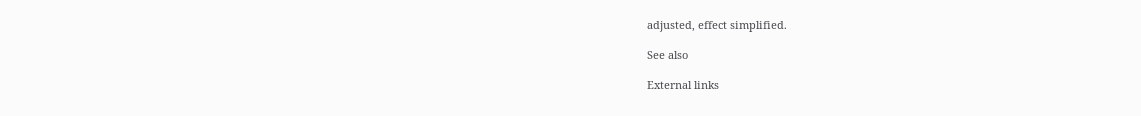adjusted, effect simplified.

See also

External links